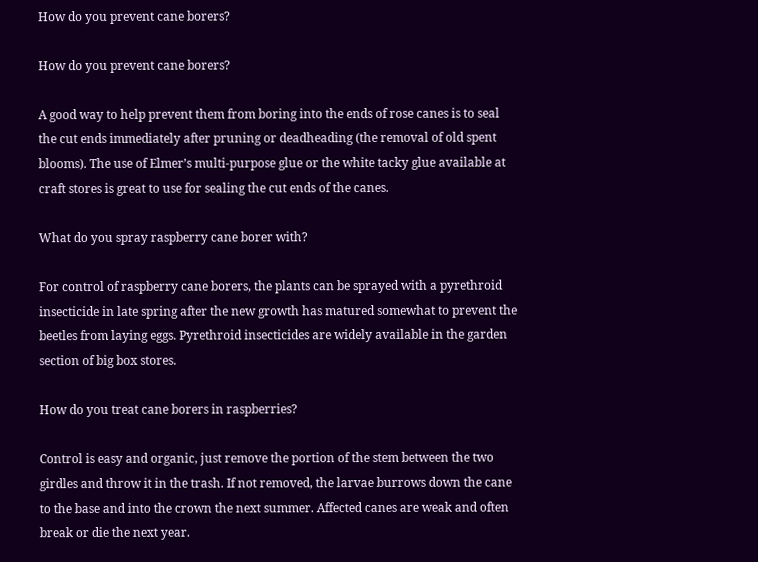How do you prevent cane borers?

How do you prevent cane borers?

A good way to help prevent them from boring into the ends of rose canes is to seal the cut ends immediately after pruning or deadheading (the removal of old spent blooms). The use of Elmer’s multi-purpose glue or the white tacky glue available at craft stores is great to use for sealing the cut ends of the canes.

What do you spray raspberry cane borer with?

For control of raspberry cane borers, the plants can be sprayed with a pyrethroid insecticide in late spring after the new growth has matured somewhat to prevent the beetles from laying eggs. Pyrethroid insecticides are widely available in the garden section of big box stores.

How do you treat cane borers in raspberries?

Control is easy and organic, just remove the portion of the stem between the two girdles and throw it in the trash. If not removed, the larvae burrows down the cane to the base and into the crown the next summer. Affected canes are weak and often break or die the next year.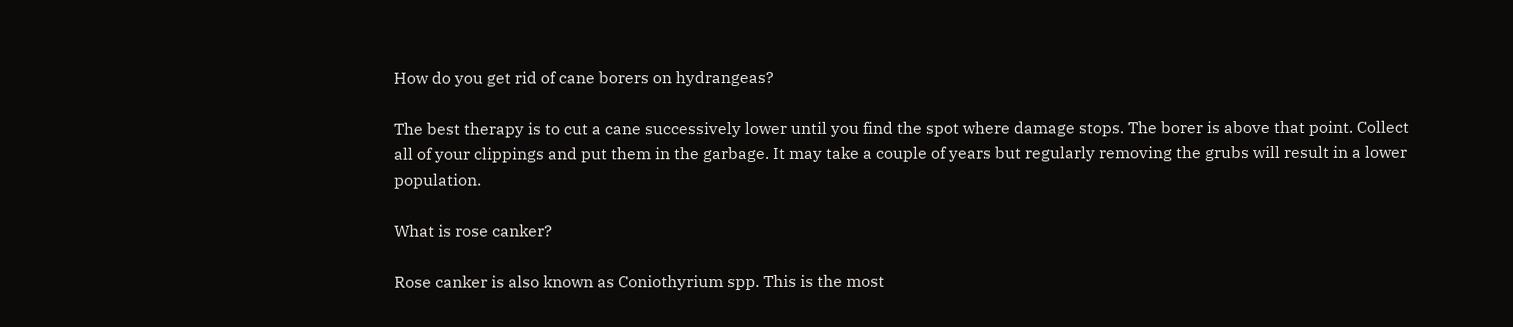How do you get rid of cane borers on hydrangeas?

The best therapy is to cut a cane successively lower until you find the spot where damage stops. The borer is above that point. Collect all of your clippings and put them in the garbage. It may take a couple of years but regularly removing the grubs will result in a lower population.

What is rose canker?

Rose canker is also known as Coniothyrium spp. This is the most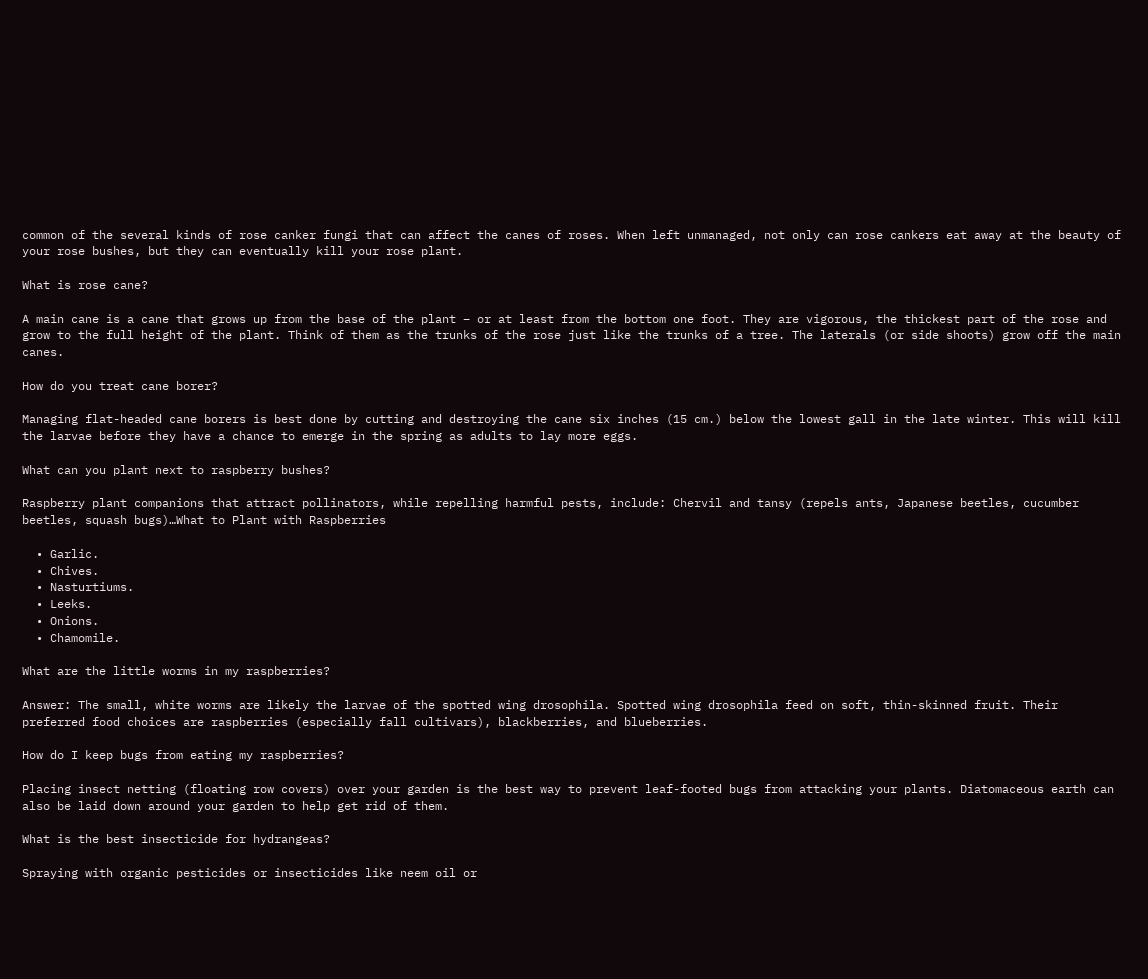common of the several kinds of rose canker fungi that can affect the canes of roses. When left unmanaged, not only can rose cankers eat away at the beauty of your rose bushes, but they can eventually kill your rose plant.

What is rose cane?

A main cane is a cane that grows up from the base of the plant – or at least from the bottom one foot. They are vigorous, the thickest part of the rose and grow to the full height of the plant. Think of them as the trunks of the rose just like the trunks of a tree. The laterals (or side shoots) grow off the main canes.

How do you treat cane borer?

Managing flat-headed cane borers is best done by cutting and destroying the cane six inches (15 cm.) below the lowest gall in the late winter. This will kill the larvae before they have a chance to emerge in the spring as adults to lay more eggs.

What can you plant next to raspberry bushes?

Raspberry plant companions that attract pollinators, while repelling harmful pests, include: Chervil and tansy (repels ants, Japanese beetles, cucumber beetles, squash bugs)…What to Plant with Raspberries

  • Garlic.
  • Chives.
  • Nasturtiums.
  • Leeks.
  • Onions.
  • Chamomile.

What are the little worms in my raspberries?

Answer: The small, white worms are likely the larvae of the spotted wing drosophila. Spotted wing drosophila feed on soft, thin-skinned fruit. Their preferred food choices are raspberries (especially fall cultivars), blackberries, and blueberries.

How do I keep bugs from eating my raspberries?

Placing insect netting (floating row covers) over your garden is the best way to prevent leaf-footed bugs from attacking your plants. Diatomaceous earth can also be laid down around your garden to help get rid of them.

What is the best insecticide for hydrangeas?

Spraying with organic pesticides or insecticides like neem oil or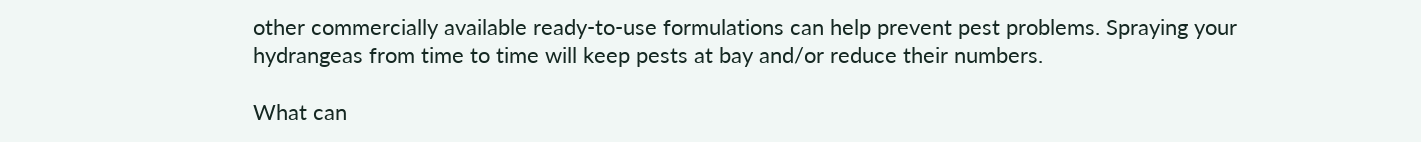other commercially available ready-to-use formulations can help prevent pest problems. Spraying your hydrangeas from time to time will keep pests at bay and/or reduce their numbers.

What can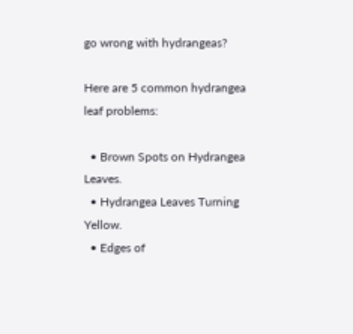go wrong with hydrangeas?

Here are 5 common hydrangea leaf problems:

  • Brown Spots on Hydrangea Leaves.
  • Hydrangea Leaves Turning Yellow.
  • Edges of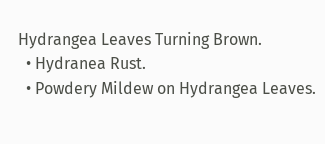Hydrangea Leaves Turning Brown.
  • Hydranea Rust.
  • Powdery Mildew on Hydrangea Leaves.